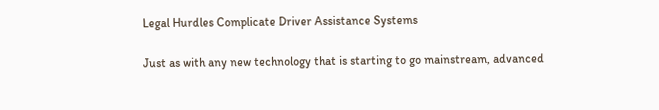Legal Hurdles Complicate Driver Assistance Systems

Just as with any new technology that is starting to go mainstream, advanced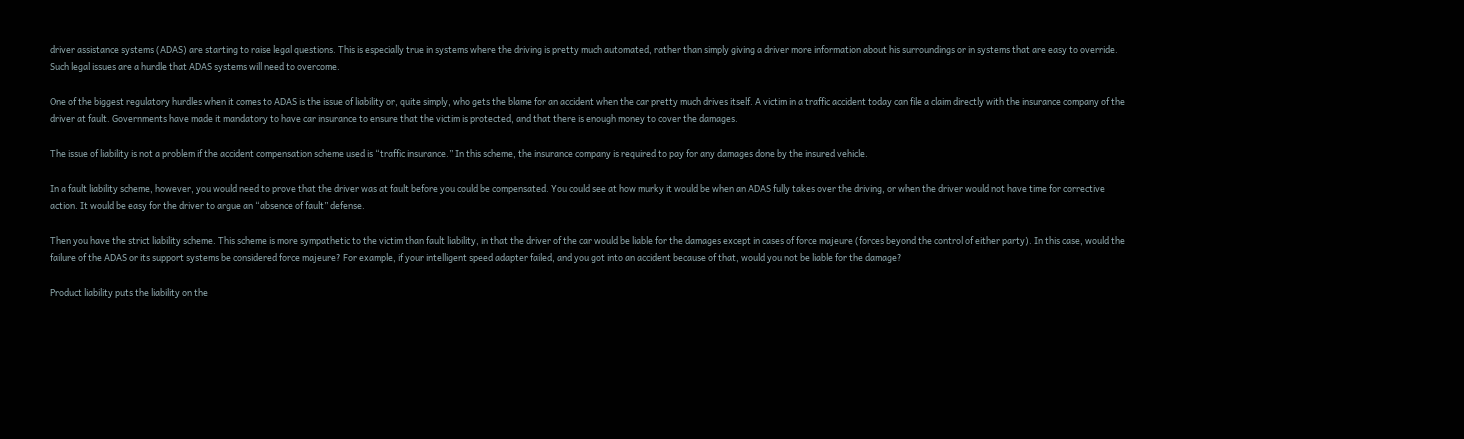driver assistance systems (ADAS) are starting to raise legal questions. This is especially true in systems where the driving is pretty much automated, rather than simply giving a driver more information about his surroundings or in systems that are easy to override. Such legal issues are a hurdle that ADAS systems will need to overcome.

One of the biggest regulatory hurdles when it comes to ADAS is the issue of liability or, quite simply, who gets the blame for an accident when the car pretty much drives itself. A victim in a traffic accident today can file a claim directly with the insurance company of the driver at fault. Governments have made it mandatory to have car insurance to ensure that the victim is protected, and that there is enough money to cover the damages.

The issue of liability is not a problem if the accident compensation scheme used is “traffic insurance.” In this scheme, the insurance company is required to pay for any damages done by the insured vehicle.

In a fault liability scheme, however, you would need to prove that the driver was at fault before you could be compensated. You could see at how murky it would be when an ADAS fully takes over the driving, or when the driver would not have time for corrective action. It would be easy for the driver to argue an “absence of fault” defense.

Then you have the strict liability scheme. This scheme is more sympathetic to the victim than fault liability, in that the driver of the car would be liable for the damages except in cases of force majeure (forces beyond the control of either party). In this case, would the failure of the ADAS or its support systems be considered force majeure? For example, if your intelligent speed adapter failed, and you got into an accident because of that, would you not be liable for the damage?

Product liability puts the liability on the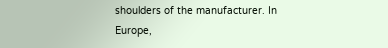shoulders of the manufacturer. In Europe,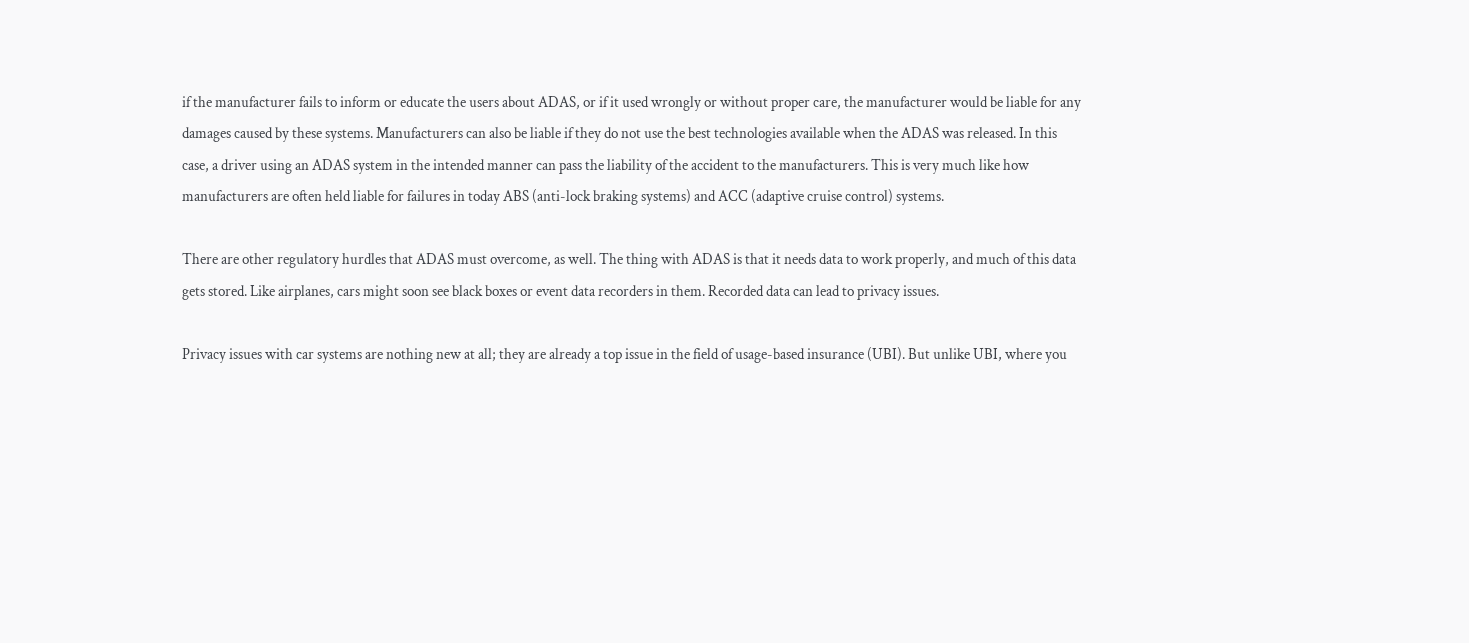if the manufacturer fails to inform or educate the users about ADAS, or if it used wrongly or without proper care, the manufacturer would be liable for any damages caused by these systems. Manufacturers can also be liable if they do not use the best technologies available when the ADAS was released. In this case, a driver using an ADAS system in the intended manner can pass the liability of the accident to the manufacturers. This is very much like how manufacturers are often held liable for failures in today ABS (anti-lock braking systems) and ACC (adaptive cruise control) systems.

There are other regulatory hurdles that ADAS must overcome, as well. The thing with ADAS is that it needs data to work properly, and much of this data gets stored. Like airplanes, cars might soon see black boxes or event data recorders in them. Recorded data can lead to privacy issues.

Privacy issues with car systems are nothing new at all; they are already a top issue in the field of usage-based insurance (UBI). But unlike UBI, where you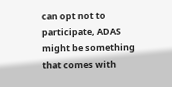can opt not to participate, ADAS might be something that comes with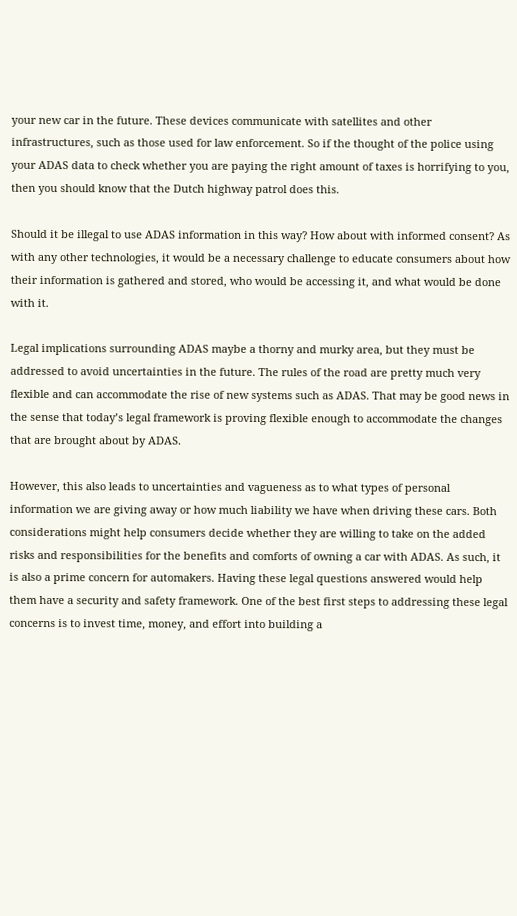your new car in the future. These devices communicate with satellites and other infrastructures, such as those used for law enforcement. So if the thought of the police using your ADAS data to check whether you are paying the right amount of taxes is horrifying to you, then you should know that the Dutch highway patrol does this.

Should it be illegal to use ADAS information in this way? How about with informed consent? As with any other technologies, it would be a necessary challenge to educate consumers about how their information is gathered and stored, who would be accessing it, and what would be done with it.

Legal implications surrounding ADAS maybe a thorny and murky area, but they must be addressed to avoid uncertainties in the future. The rules of the road are pretty much very flexible and can accommodate the rise of new systems such as ADAS. That may be good news in the sense that today’s legal framework is proving flexible enough to accommodate the changes that are brought about by ADAS.

However, this also leads to uncertainties and vagueness as to what types of personal information we are giving away or how much liability we have when driving these cars. Both considerations might help consumers decide whether they are willing to take on the added risks and responsibilities for the benefits and comforts of owning a car with ADAS. As such, it is also a prime concern for automakers. Having these legal questions answered would help them have a security and safety framework. One of the best first steps to addressing these legal concerns is to invest time, money, and effort into building a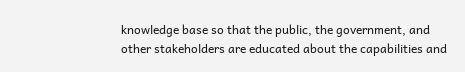knowledge base so that the public, the government, and other stakeholders are educated about the capabilities and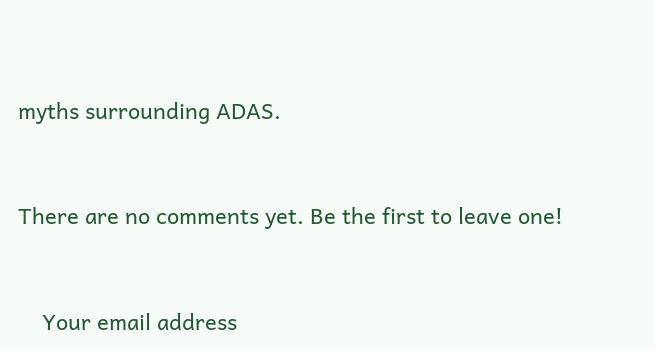myths surrounding ADAS.


There are no comments yet. Be the first to leave one!


    Your email address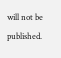will not be published.